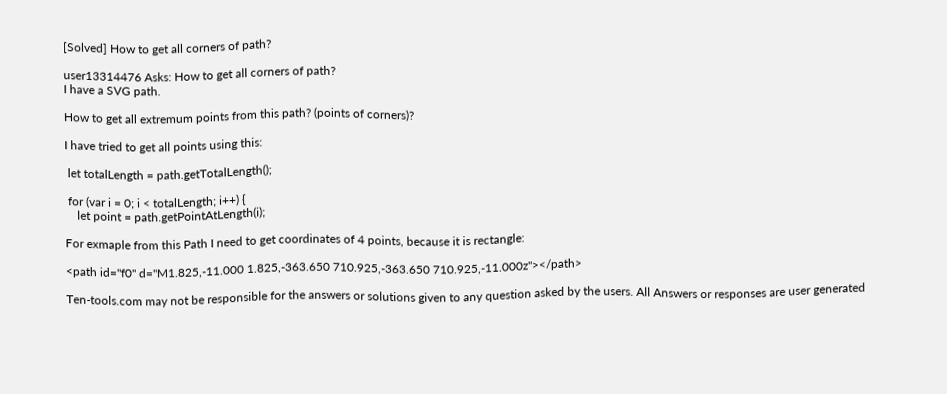[Solved] How to get all corners of path?

user13314476 Asks: How to get all corners of path?
I have a SVG path.

How to get all extremum points from this path? (points of corners)?

I have tried to get all points using this:

 let totalLength = path.getTotalLength();

 for (var i = 0; i < totalLength; i++) {
    let point = path.getPointAtLength(i);

For exmaple from this Path I need to get coordinates of 4 points, because it is rectangle:

<path id="f0" d="M1.825,-11.000 1.825,-363.650 710.925,-363.650 710.925,-11.000z"></path>

Ten-tools.com may not be responsible for the answers or solutions given to any question asked by the users. All Answers or responses are user generated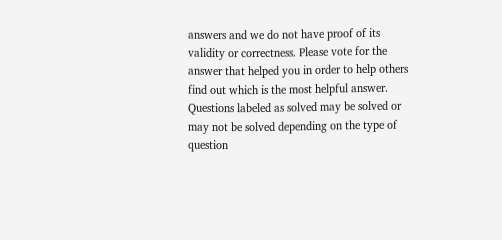answers and we do not have proof of its validity or correctness. Please vote for the answer that helped you in order to help others find out which is the most helpful answer. Questions labeled as solved may be solved or may not be solved depending on the type of question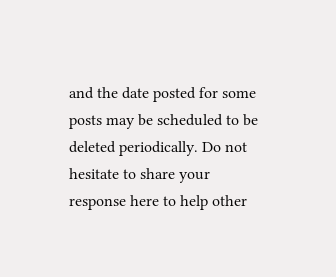and the date posted for some posts may be scheduled to be deleted periodically. Do not hesitate to share your response here to help other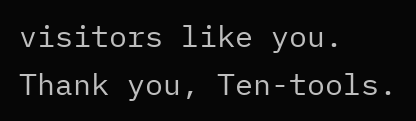visitors like you. Thank you, Ten-tools.